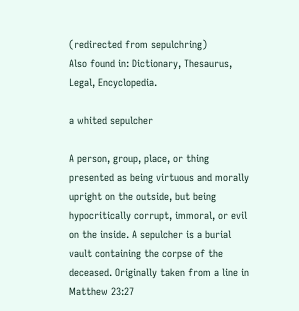(redirected from sepulchring)
Also found in: Dictionary, Thesaurus, Legal, Encyclopedia.

a whited sepulcher

A person, group, place, or thing presented as being virtuous and morally upright on the outside, but being hypocritically corrupt, immoral, or evil on the inside. A sepulcher is a burial vault containing the corpse of the deceased. Originally taken from a line in Matthew 23:27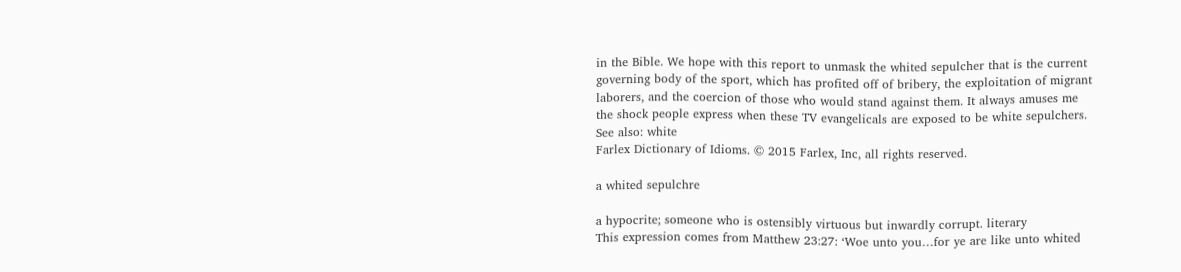in the Bible. We hope with this report to unmask the whited sepulcher that is the current governing body of the sport, which has profited off of bribery, the exploitation of migrant laborers, and the coercion of those who would stand against them. It always amuses me the shock people express when these TV evangelicals are exposed to be white sepulchers.
See also: white
Farlex Dictionary of Idioms. © 2015 Farlex, Inc, all rights reserved.

a whited sepulchre

a hypocrite; someone who is ostensibly virtuous but inwardly corrupt. literary
This expression comes from Matthew 23:27: ‘Woe unto you…for ye are like unto whited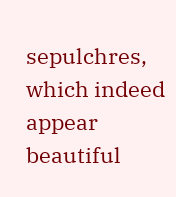sepulchres, which indeed appear beautiful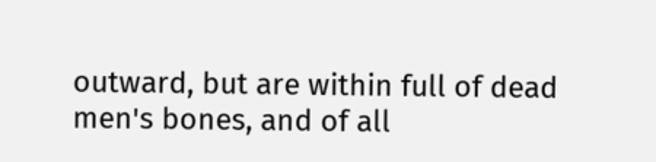outward, but are within full of dead men's bones, and of all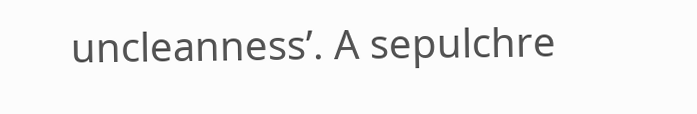uncleanness’. A sepulchre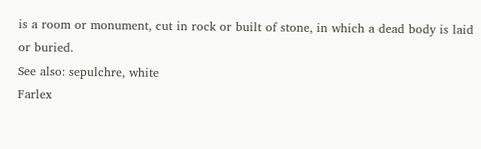is a room or monument, cut in rock or built of stone, in which a dead body is laid or buried.
See also: sepulchre, white
Farlex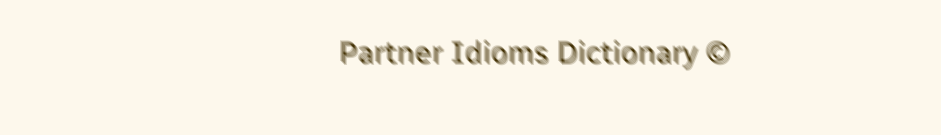Partner Idioms Dictionary ©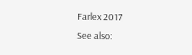Farlex 2017
See also: